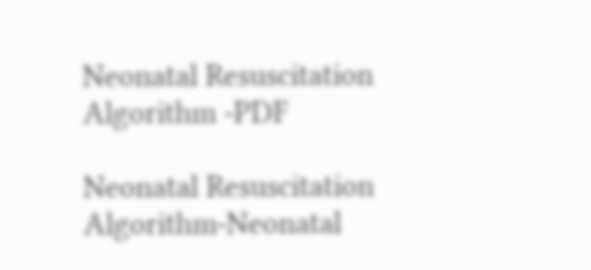Neonatal Resuscitation Algorithm -PDF

Neonatal Resuscitation Algorithm-Neonatal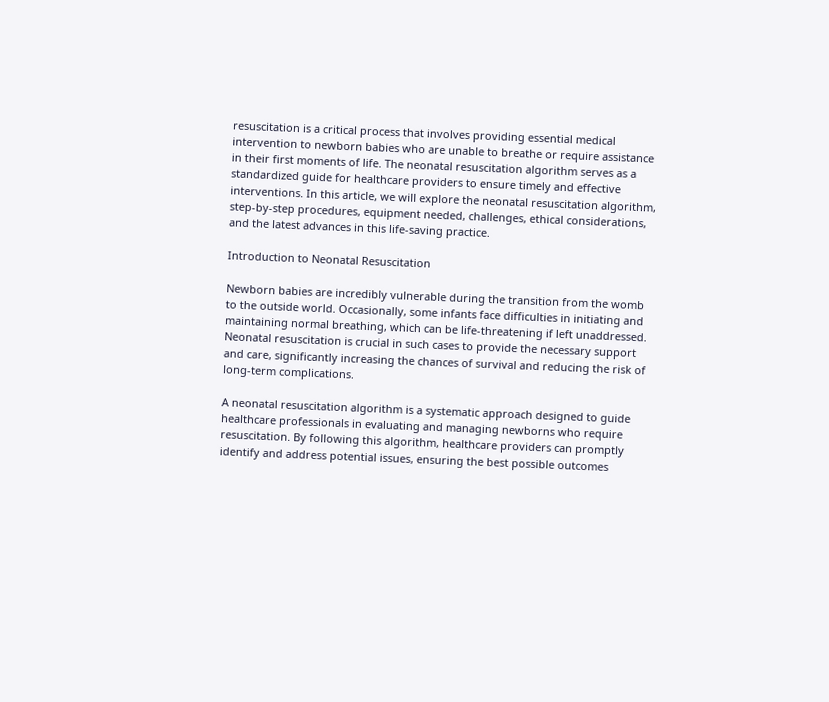resuscitation is a critical process that involves providing essential medical intervention to newborn babies who are unable to breathe or require assistance in their first moments of life. The neonatal resuscitation algorithm serves as a standardized guide for healthcare providers to ensure timely and effective interventions. In this article, we will explore the neonatal resuscitation algorithm, step-by-step procedures, equipment needed, challenges, ethical considerations, and the latest advances in this life-saving practice.

Introduction to Neonatal Resuscitation

Newborn babies are incredibly vulnerable during the transition from the womb to the outside world. Occasionally, some infants face difficulties in initiating and maintaining normal breathing, which can be life-threatening if left unaddressed. Neonatal resuscitation is crucial in such cases to provide the necessary support and care, significantly increasing the chances of survival and reducing the risk of long-term complications.

A neonatal resuscitation algorithm is a systematic approach designed to guide healthcare professionals in evaluating and managing newborns who require resuscitation. By following this algorithm, healthcare providers can promptly identify and address potential issues, ensuring the best possible outcomes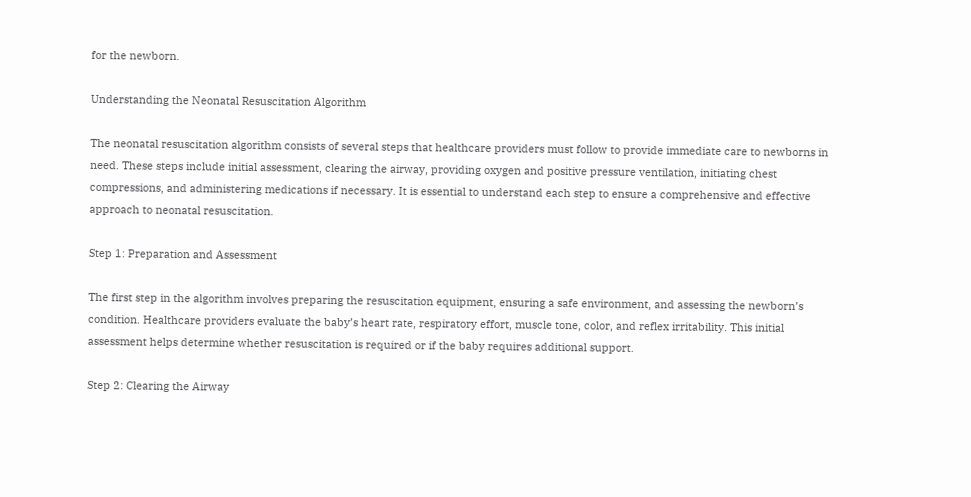for the newborn.

Understanding the Neonatal Resuscitation Algorithm

The neonatal resuscitation algorithm consists of several steps that healthcare providers must follow to provide immediate care to newborns in need. These steps include initial assessment, clearing the airway, providing oxygen and positive pressure ventilation, initiating chest compressions, and administering medications if necessary. It is essential to understand each step to ensure a comprehensive and effective approach to neonatal resuscitation.

Step 1: Preparation and Assessment

The first step in the algorithm involves preparing the resuscitation equipment, ensuring a safe environment, and assessing the newborn’s condition. Healthcare providers evaluate the baby’s heart rate, respiratory effort, muscle tone, color, and reflex irritability. This initial assessment helps determine whether resuscitation is required or if the baby requires additional support.

Step 2: Clearing the Airway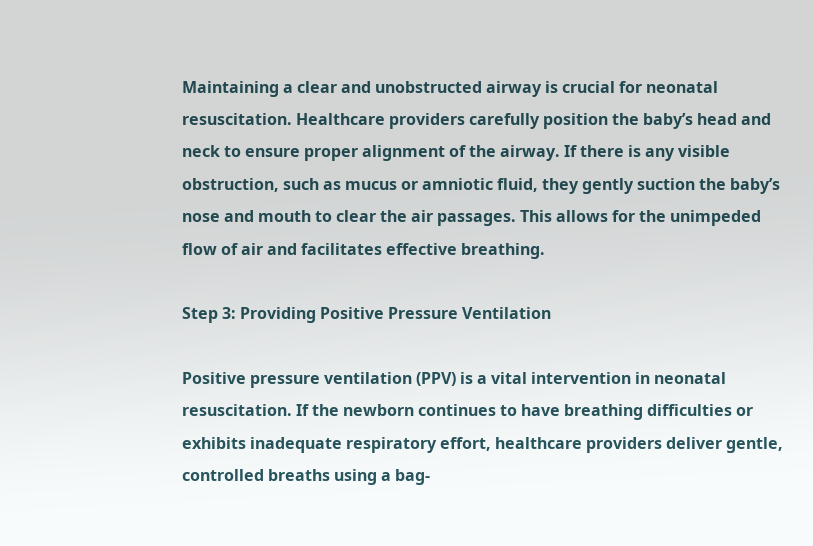Maintaining a clear and unobstructed airway is crucial for neonatal resuscitation. Healthcare providers carefully position the baby’s head and neck to ensure proper alignment of the airway. If there is any visible obstruction, such as mucus or amniotic fluid, they gently suction the baby’s nose and mouth to clear the air passages. This allows for the unimpeded flow of air and facilitates effective breathing.

Step 3: Providing Positive Pressure Ventilation

Positive pressure ventilation (PPV) is a vital intervention in neonatal resuscitation. If the newborn continues to have breathing difficulties or exhibits inadequate respiratory effort, healthcare providers deliver gentle, controlled breaths using a bag-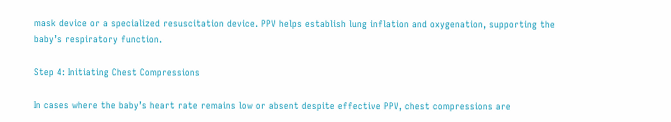mask device or a specialized resuscitation device. PPV helps establish lung inflation and oxygenation, supporting the baby’s respiratory function.

Step 4: Initiating Chest Compressions

In cases where the baby’s heart rate remains low or absent despite effective PPV, chest compressions are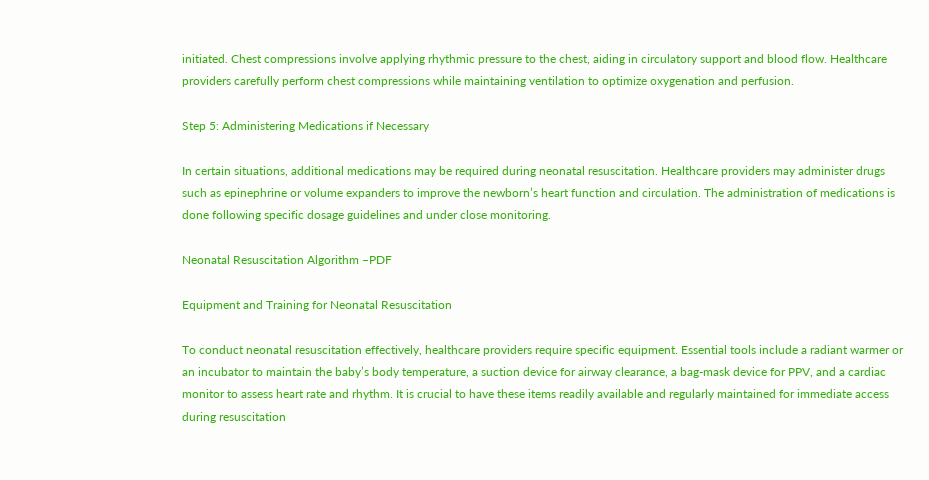initiated. Chest compressions involve applying rhythmic pressure to the chest, aiding in circulatory support and blood flow. Healthcare providers carefully perform chest compressions while maintaining ventilation to optimize oxygenation and perfusion.

Step 5: Administering Medications if Necessary

In certain situations, additional medications may be required during neonatal resuscitation. Healthcare providers may administer drugs such as epinephrine or volume expanders to improve the newborn’s heart function and circulation. The administration of medications is done following specific dosage guidelines and under close monitoring.

Neonatal Resuscitation Algorithm –PDF

Equipment and Training for Neonatal Resuscitation

To conduct neonatal resuscitation effectively, healthcare providers require specific equipment. Essential tools include a radiant warmer or an incubator to maintain the baby’s body temperature, a suction device for airway clearance, a bag-mask device for PPV, and a cardiac monitor to assess heart rate and rhythm. It is crucial to have these items readily available and regularly maintained for immediate access during resuscitation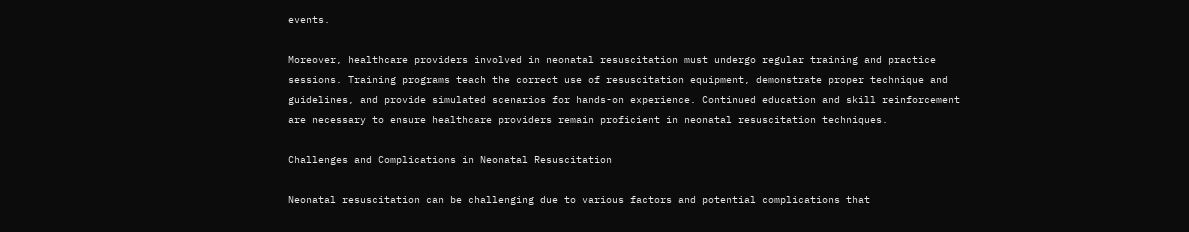events.

Moreover, healthcare providers involved in neonatal resuscitation must undergo regular training and practice sessions. Training programs teach the correct use of resuscitation equipment, demonstrate proper technique and guidelines, and provide simulated scenarios for hands-on experience. Continued education and skill reinforcement are necessary to ensure healthcare providers remain proficient in neonatal resuscitation techniques.

Challenges and Complications in Neonatal Resuscitation

Neonatal resuscitation can be challenging due to various factors and potential complications that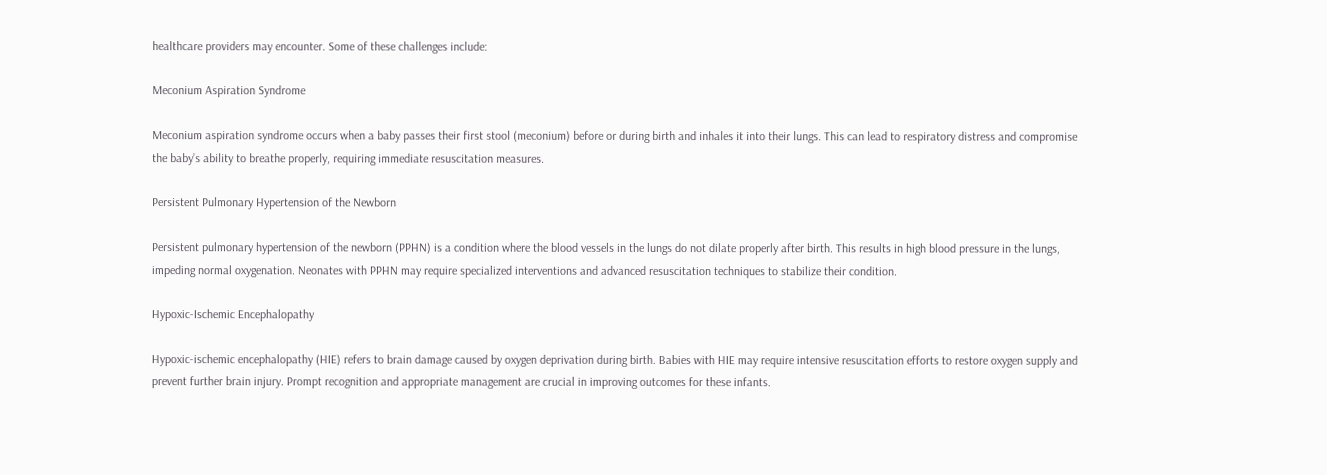healthcare providers may encounter. Some of these challenges include:

Meconium Aspiration Syndrome

Meconium aspiration syndrome occurs when a baby passes their first stool (meconium) before or during birth and inhales it into their lungs. This can lead to respiratory distress and compromise the baby’s ability to breathe properly, requiring immediate resuscitation measures.

Persistent Pulmonary Hypertension of the Newborn

Persistent pulmonary hypertension of the newborn (PPHN) is a condition where the blood vessels in the lungs do not dilate properly after birth. This results in high blood pressure in the lungs, impeding normal oxygenation. Neonates with PPHN may require specialized interventions and advanced resuscitation techniques to stabilize their condition.

Hypoxic-Ischemic Encephalopathy

Hypoxic-ischemic encephalopathy (HIE) refers to brain damage caused by oxygen deprivation during birth. Babies with HIE may require intensive resuscitation efforts to restore oxygen supply and prevent further brain injury. Prompt recognition and appropriate management are crucial in improving outcomes for these infants.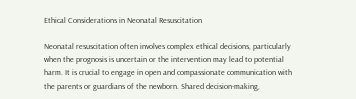Ethical Considerations in Neonatal Resuscitation

Neonatal resuscitation often involves complex ethical decisions, particularly when the prognosis is uncertain or the intervention may lead to potential harm. It is crucial to engage in open and compassionate communication with the parents or guardians of the newborn. Shared decision-making,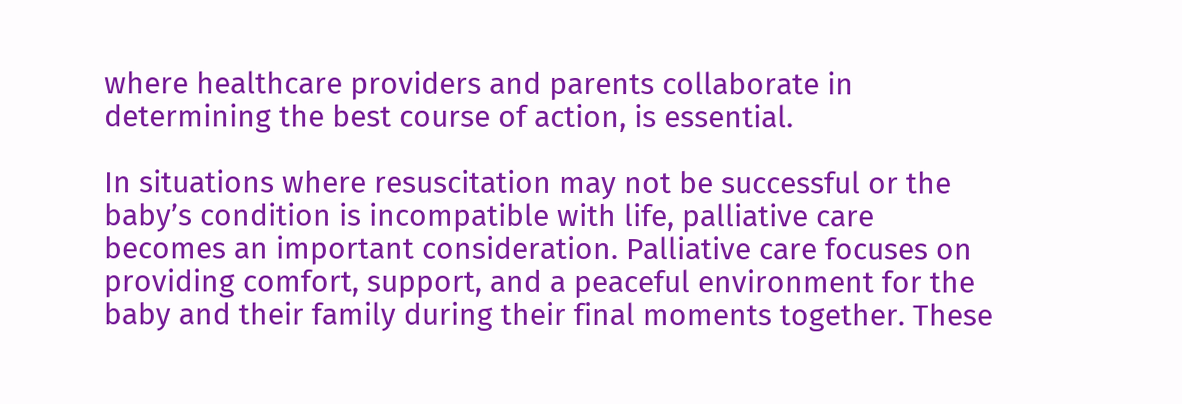where healthcare providers and parents collaborate in determining the best course of action, is essential.

In situations where resuscitation may not be successful or the baby’s condition is incompatible with life, palliative care becomes an important consideration. Palliative care focuses on providing comfort, support, and a peaceful environment for the baby and their family during their final moments together. These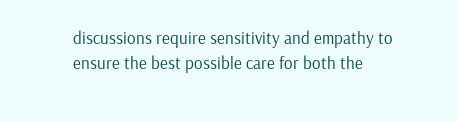discussions require sensitivity and empathy to ensure the best possible care for both the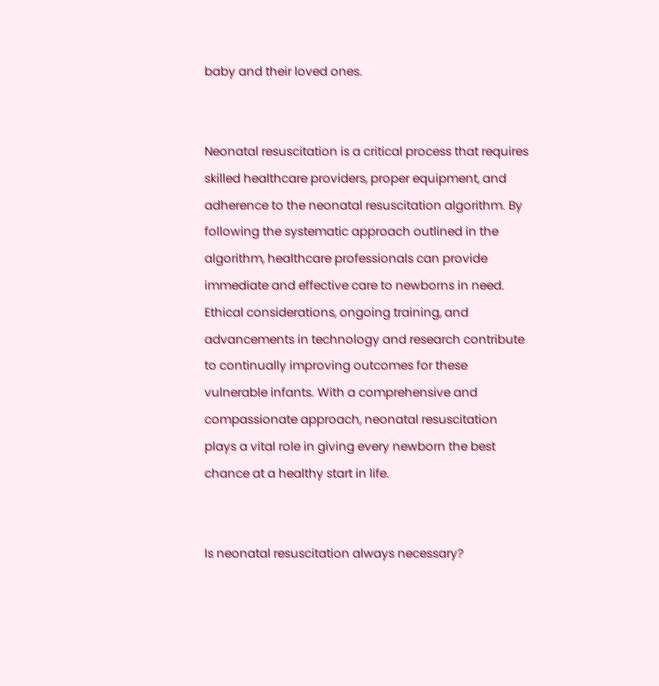baby and their loved ones.


Neonatal resuscitation is a critical process that requires skilled healthcare providers, proper equipment, and adherence to the neonatal resuscitation algorithm. By following the systematic approach outlined in the algorithm, healthcare professionals can provide immediate and effective care to newborns in need. Ethical considerations, ongoing training, and advancements in technology and research contribute to continually improving outcomes for these vulnerable infants. With a comprehensive and compassionate approach, neonatal resuscitation plays a vital role in giving every newborn the best chance at a healthy start in life.


Is neonatal resuscitation always necessary?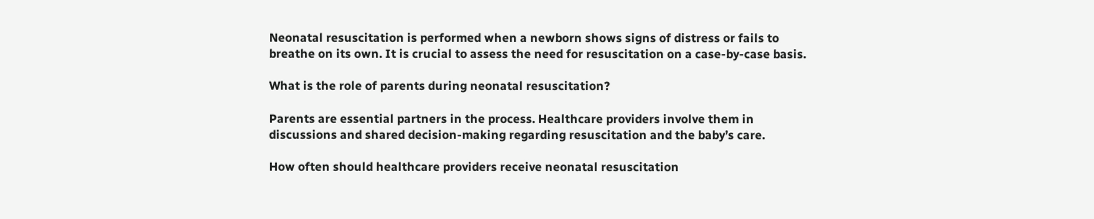Neonatal resuscitation is performed when a newborn shows signs of distress or fails to breathe on its own. It is crucial to assess the need for resuscitation on a case-by-case basis.

What is the role of parents during neonatal resuscitation?

Parents are essential partners in the process. Healthcare providers involve them in discussions and shared decision-making regarding resuscitation and the baby’s care.

How often should healthcare providers receive neonatal resuscitation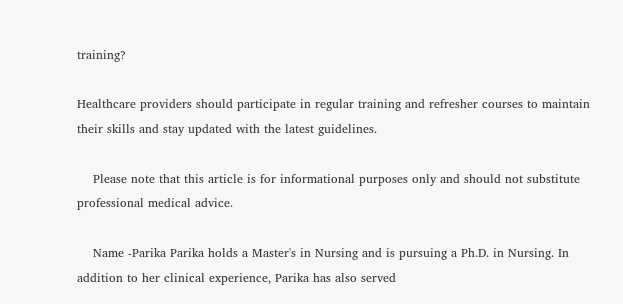training?

Healthcare providers should participate in regular training and refresher courses to maintain their skills and stay updated with the latest guidelines.

    Please note that this article is for informational purposes only and should not substitute professional medical advice.

    Name -Parika Parika holds a Master's in Nursing and is pursuing a Ph.D. in Nursing. In addition to her clinical experience, Parika has also served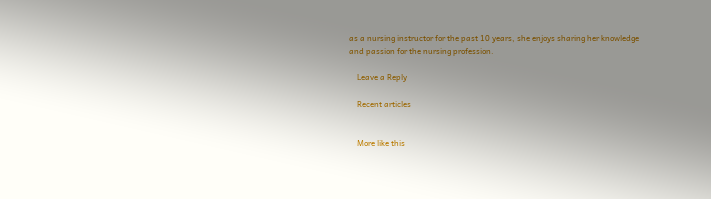as a nursing instructor for the past 10 years, she enjoys sharing her knowledge and passion for the nursing profession.

    Leave a Reply

    Recent articles


    More like this